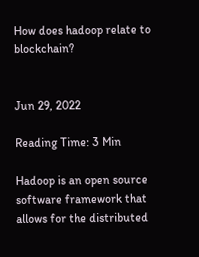How does hadoop relate to blockchain?


Jun 29, 2022

Reading Time: 3 Min

Hadoop is an open source software framework that allows for the distributed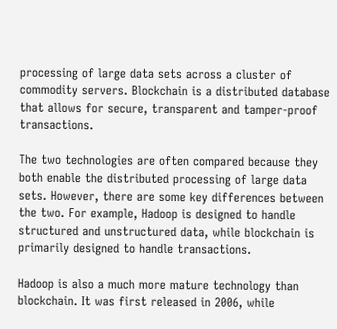processing of large data sets across a cluster of commodity servers. Blockchain is a distributed database that allows for secure, transparent and tamper-proof transactions.

The two technologies are often compared because they both enable the distributed processing of large data sets. However, there are some key differences between the two. For example, Hadoop is designed to handle structured and unstructured data, while blockchain is primarily designed to handle transactions.

Hadoop is also a much more mature technology than blockchain. It was first released in 2006, while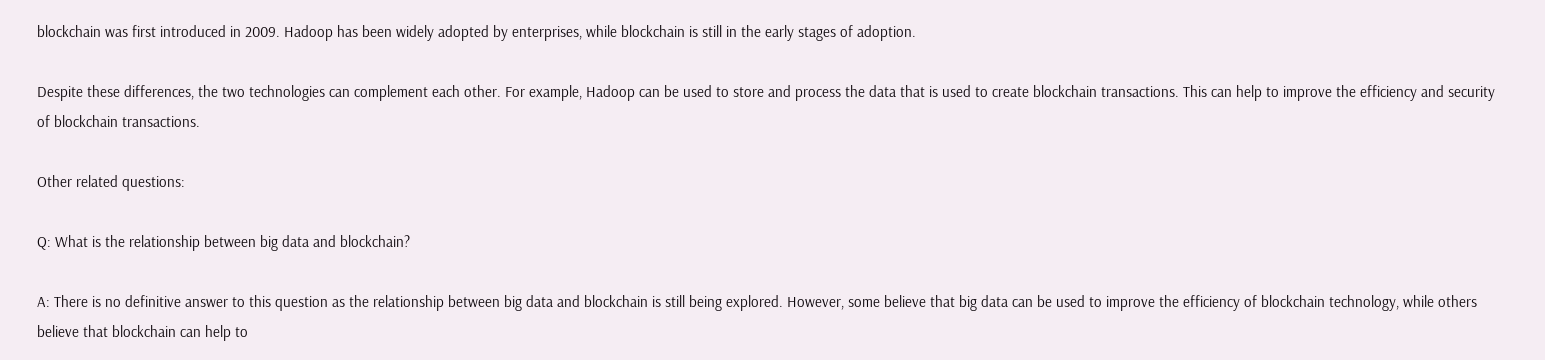blockchain was first introduced in 2009. Hadoop has been widely adopted by enterprises, while blockchain is still in the early stages of adoption.

Despite these differences, the two technologies can complement each other. For example, Hadoop can be used to store and process the data that is used to create blockchain transactions. This can help to improve the efficiency and security of blockchain transactions.

Other related questions:

Q: What is the relationship between big data and blockchain?

A: There is no definitive answer to this question as the relationship between big data and blockchain is still being explored. However, some believe that big data can be used to improve the efficiency of blockchain technology, while others believe that blockchain can help to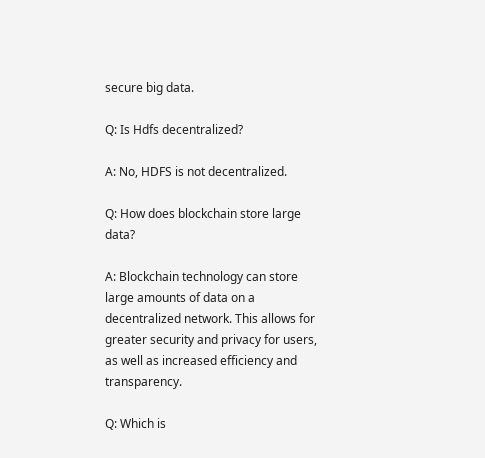secure big data.

Q: Is Hdfs decentralized?

A: No, HDFS is not decentralized.

Q: How does blockchain store large data?

A: Blockchain technology can store large amounts of data on a decentralized network. This allows for greater security and privacy for users, as well as increased efficiency and transparency.

Q: Which is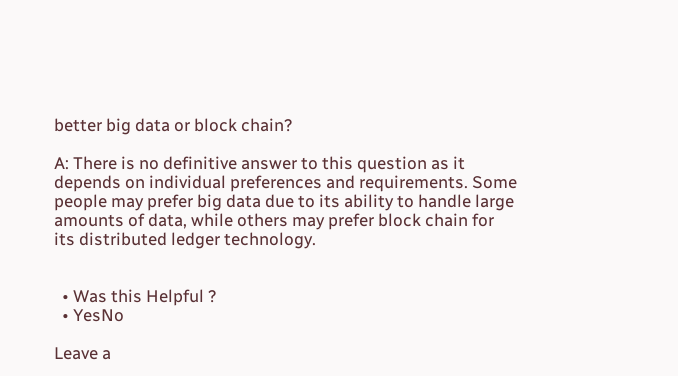better big data or block chain?

A: There is no definitive answer to this question as it depends on individual preferences and requirements. Some people may prefer big data due to its ability to handle large amounts of data, while others may prefer block chain for its distributed ledger technology.


  • Was this Helpful ?
  • YesNo

Leave a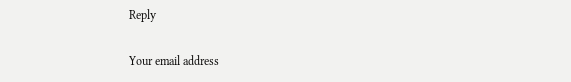Reply

Your email address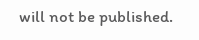will not be published.